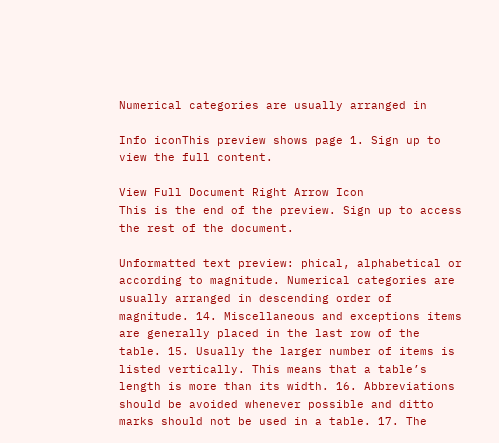Numerical categories are usually arranged in

Info iconThis preview shows page 1. Sign up to view the full content.

View Full Document Right Arrow Icon
This is the end of the preview. Sign up to access the rest of the document.

Unformatted text preview: phical, alphabetical or according to magnitude. Numerical categories are usually arranged in descending order of magnitude. 14. Miscellaneous and exceptions items are generally placed in the last row of the table. 15. Usually the larger number of items is listed vertically. This means that a table’s length is more than its width. 16. Abbreviations should be avoided whenever possible and ditto marks should not be used in a table. 17. The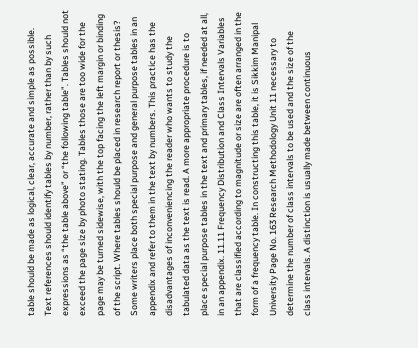table should be made as logical, clear, accurate and simple as possible. Text references should identify tables by number, rather than by such expressions as “the table above” or “the following table”. Tables should not exceed the page size by photo stating. Tables those are too wide for the page may be turned sidewise, with the top facing the left margin or binding of the script. Where tables should be placed in research report or thesis? Some writers place both special purpose and general purpose tables in an appendix and refer to them in the text by numbers. This practice has the disadvantages of inconveniencing the reader who wants to study the tabulated data as the text is read. A more appropriate procedure is to place special purpose tables in the text and primary tables, if needed at all, in an appendix. 11.11 Frequency Distribution and Class Intervals Variables that are classified according to magnitude or size are often arranged in the form of a frequency table. In constructing this table, it is Sikkim Manipal University Page No. 163 Research Methodology Unit 11 necessary to determine the number of class intervals to be used and the size of the class intervals. A distinction is usually made between continuous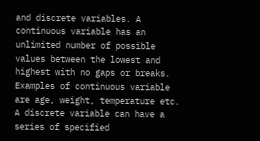and discrete variables. A continuous variable has an unlimited number of possible values between the lowest and highest with no gaps or breaks. Examples of continuous variable are age, weight, temperature etc. A discrete variable can have a series of specified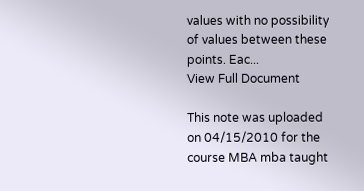values with no possibility of values between these points. Eac...
View Full Document

This note was uploaded on 04/15/2010 for the course MBA mba taught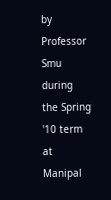by Professor Smu during the Spring '10 term at Manipal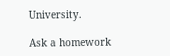University.

Ask a homework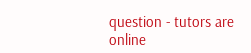question - tutors are online